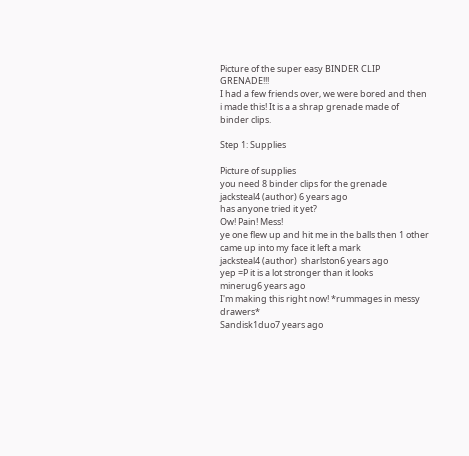Picture of the super easy BINDER CLIP GRENADE!!!
I had a few friends over, we were bored and then i made this! It is a a shrap grenade made of binder clips.

Step 1: Supplies

Picture of supplies
you need 8 binder clips for the grenade
jacksteal4 (author) 6 years ago
has anyone tried it yet?
Ow! Pain! Mess!
ye one flew up and hit me in the balls then 1 other came up into my face it left a mark
jacksteal4 (author)  sharlston6 years ago
yep =P it is a lot stronger than it looks
minerug6 years ago
I'm making this right now! *rummages in messy drawers*
Sandisk1duo7 years ago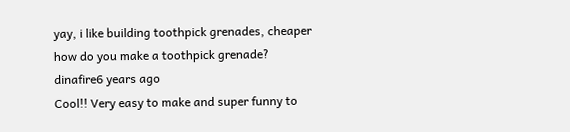yay, i like building toothpick grenades, cheaper
how do you make a toothpick grenade?
dinafire6 years ago
Cool!! Very easy to make and super funny to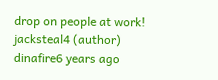drop on people at work!
jacksteal4 (author)  dinafire6 years ago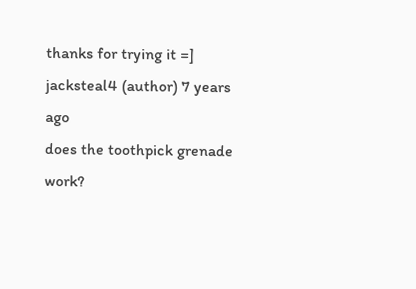thanks for trying it =]
jacksteal4 (author) 7 years ago
does the toothpick grenade work?